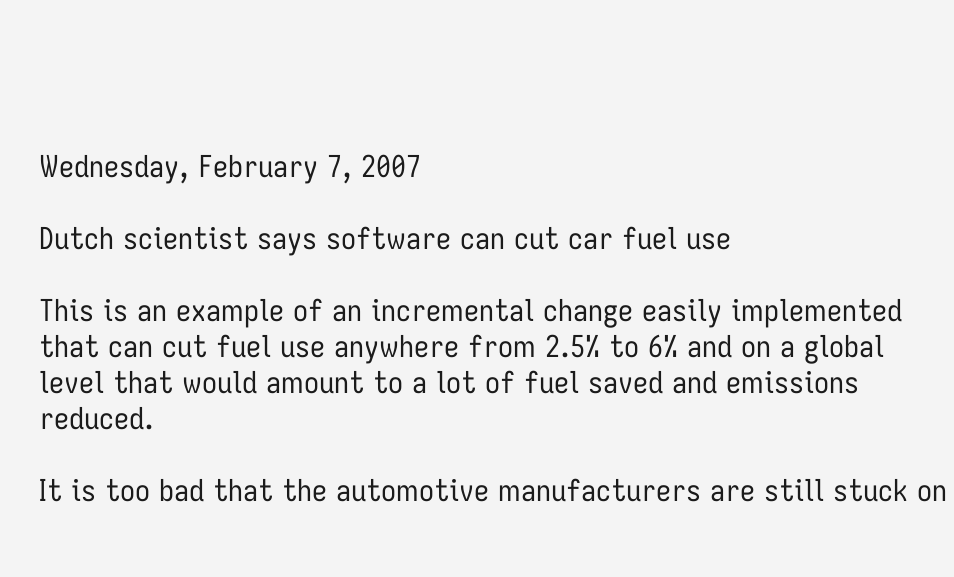Wednesday, February 7, 2007

Dutch scientist says software can cut car fuel use

This is an example of an incremental change easily implemented that can cut fuel use anywhere from 2.5% to 6% and on a global level that would amount to a lot of fuel saved and emissions reduced.

It is too bad that the automotive manufacturers are still stuck on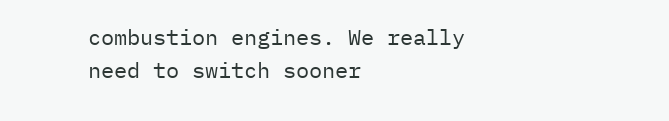combustion engines. We really need to switch sooner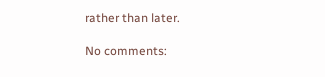rather than later.

No comments: